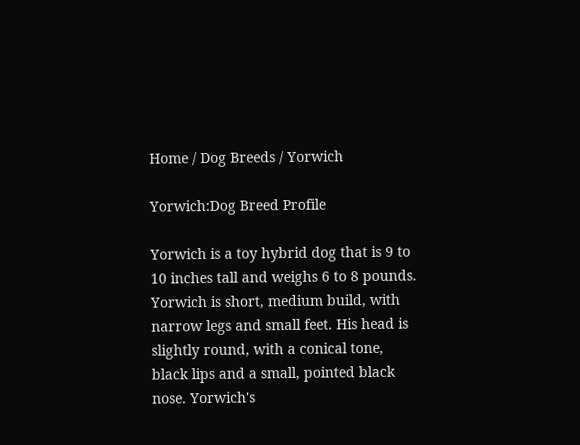Home / Dog Breeds / Yorwich

Yorwich:Dog Breed Profile

Yorwich is a toy hybrid dog that is 9 to 10 inches tall and weighs 6 to 8 pounds. Yorwich is short, medium build, with narrow legs and small feet. His head is slightly round, with a conical tone, black lips and a small, pointed black nose. Yorwich's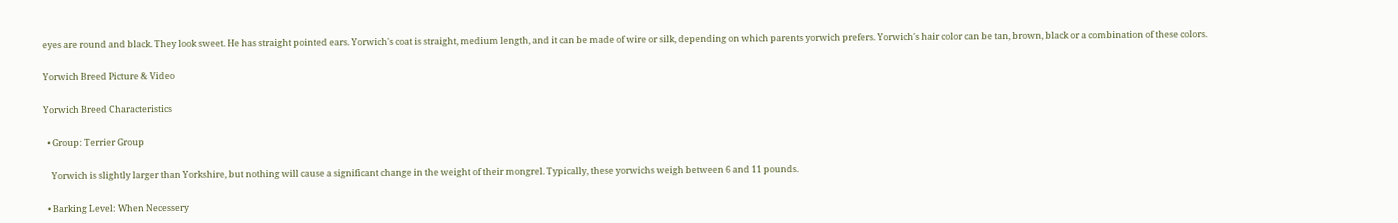eyes are round and black. They look sweet. He has straight pointed ears. Yorwich's coat is straight, medium length, and it can be made of wire or silk, depending on which parents yorwich prefers. Yorwich's hair color can be tan, brown, black or a combination of these colors.

Yorwich Breed Picture & Video

Yorwich Breed Characteristics

  • Group: Terrier Group

    Yorwich is slightly larger than Yorkshire, but nothing will cause a significant change in the weight of their mongrel. Typically, these yorwichs weigh between 6 and 11 pounds.

  • Barking Level: When Necessery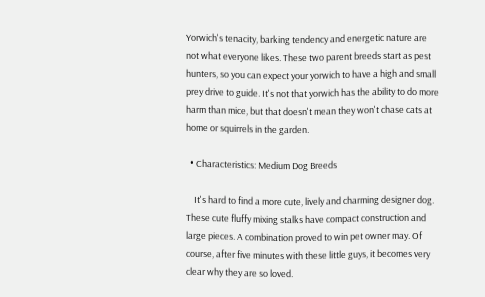Yorwich's tenacity, barking tendency and energetic nature are not what everyone likes. These two parent breeds start as pest hunters, so you can expect your yorwich to have a high and small prey drive to guide. It's not that yorwich has the ability to do more harm than mice, but that doesn't mean they won't chase cats at home or squirrels in the garden.

  • Characteristics: Medium Dog Breeds

    It's hard to find a more cute, lively and charming designer dog. These cute fluffy mixing stalks have compact construction and large pieces. A combination proved to win pet owner may. Of course, after five minutes with these little guys, it becomes very clear why they are so loved.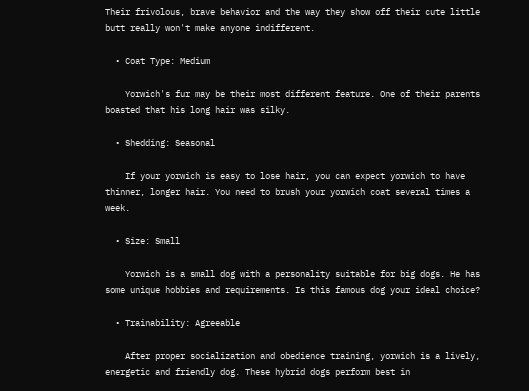Their frivolous, brave behavior and the way they show off their cute little butt really won't make anyone indifferent.

  • Coat Type: Medium

    Yorwich's fur may be their most different feature. One of their parents boasted that his long hair was silky.

  • Shedding: Seasonal

    If your yorwich is easy to lose hair, you can expect yorwich to have thinner, longer hair. You need to brush your yorwich coat several times a week.

  • Size: Small

    Yorwich is a small dog with a personality suitable for big dogs. He has some unique hobbies and requirements. Is this famous dog your ideal choice?

  • Trainability: Agreeable

    After proper socialization and obedience training, yorwich is a lively, energetic and friendly dog. These hybrid dogs perform best in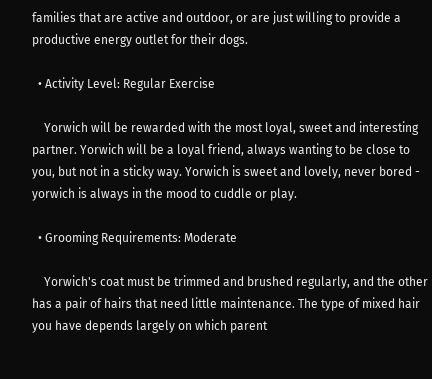families that are active and outdoor, or are just willing to provide a productive energy outlet for their dogs.

  • Activity Level: Regular Exercise

    Yorwich will be rewarded with the most loyal, sweet and interesting partner. Yorwich will be a loyal friend, always wanting to be close to you, but not in a sticky way. Yorwich is sweet and lovely, never bored - yorwich is always in the mood to cuddle or play.

  • Grooming Requirements: Moderate

    Yorwich's coat must be trimmed and brushed regularly, and the other has a pair of hairs that need little maintenance. The type of mixed hair you have depends largely on which parent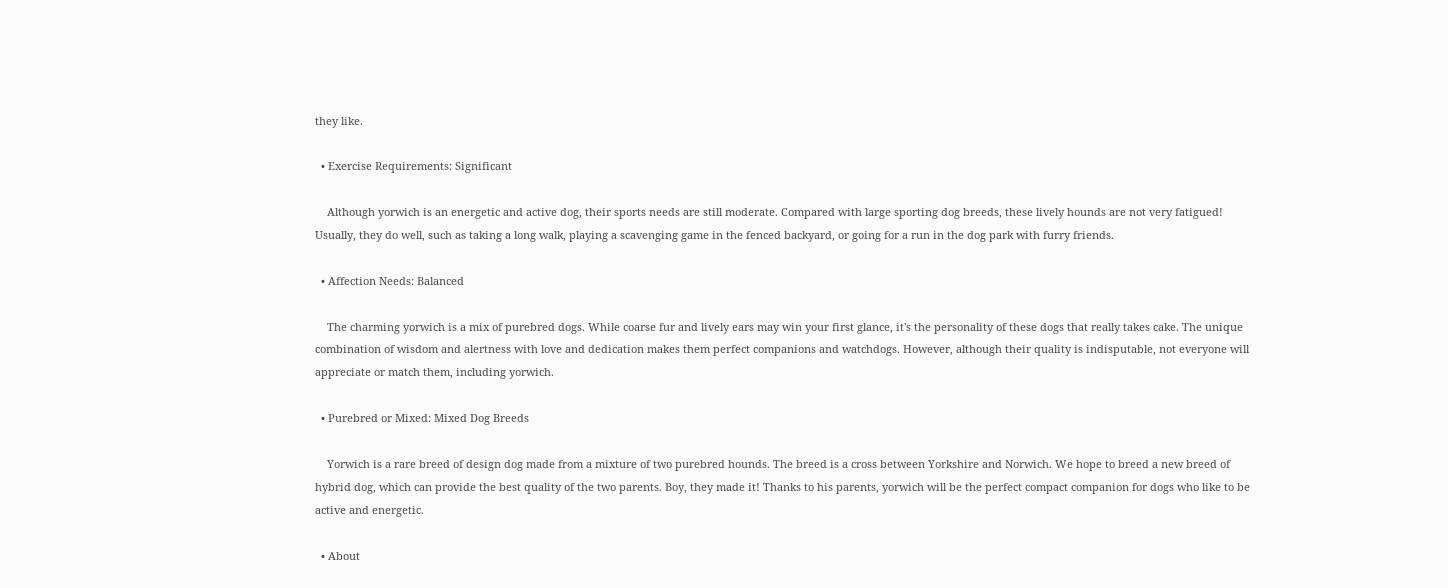they like.

  • Exercise Requirements: Significant

    Although yorwich is an energetic and active dog, their sports needs are still moderate. Compared with large sporting dog breeds, these lively hounds are not very fatigued! Usually, they do well, such as taking a long walk, playing a scavenging game in the fenced backyard, or going for a run in the dog park with furry friends.

  • Affection Needs: Balanced

    The charming yorwich is a mix of purebred dogs. While coarse fur and lively ears may win your first glance, it's the personality of these dogs that really takes cake. The unique combination of wisdom and alertness with love and dedication makes them perfect companions and watchdogs. However, although their quality is indisputable, not everyone will appreciate or match them, including yorwich.

  • Purebred or Mixed: Mixed Dog Breeds

    Yorwich is a rare breed of design dog made from a mixture of two purebred hounds. The breed is a cross between Yorkshire and Norwich. We hope to breed a new breed of hybrid dog, which can provide the best quality of the two parents. Boy, they made it! Thanks to his parents, yorwich will be the perfect compact companion for dogs who like to be active and energetic.

  • About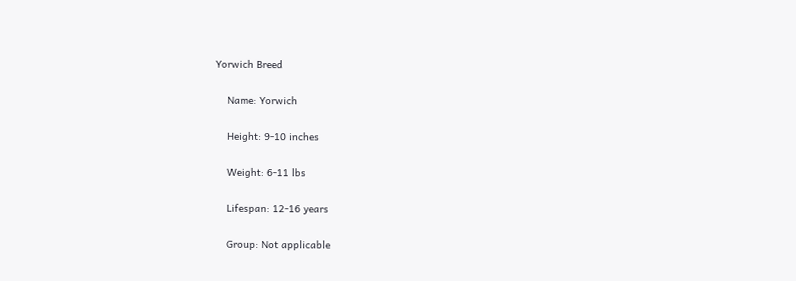Yorwich Breed

    Name: Yorwich

    Height: 9-10 inches

    Weight: 6-11 lbs

    Lifespan: 12-16 years

    Group: Not applicable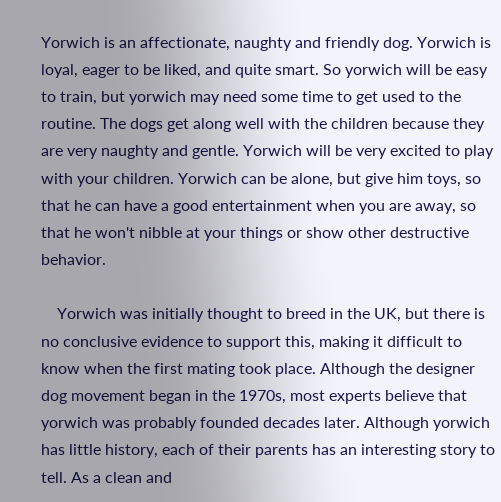Yorwich is an affectionate, naughty and friendly dog. Yorwich is loyal, eager to be liked, and quite smart. So yorwich will be easy to train, but yorwich may need some time to get used to the routine. The dogs get along well with the children because they are very naughty and gentle. Yorwich will be very excited to play with your children. Yorwich can be alone, but give him toys, so that he can have a good entertainment when you are away, so that he won't nibble at your things or show other destructive behavior.

    Yorwich was initially thought to breed in the UK, but there is no conclusive evidence to support this, making it difficult to know when the first mating took place. Although the designer dog movement began in the 1970s, most experts believe that yorwich was probably founded decades later. Although yorwich has little history, each of their parents has an interesting story to tell. As a clean and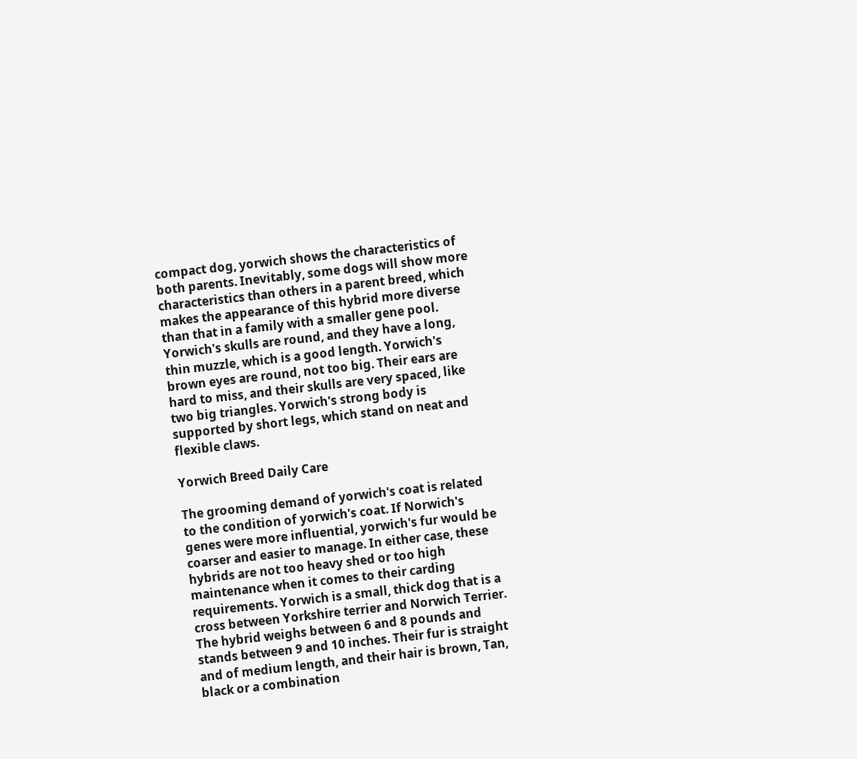compact dog, yorwich shows the characteristics of both parents. Inevitably, some dogs will show more characteristics than others in a parent breed, which makes the appearance of this hybrid more diverse than that in a family with a smaller gene pool. Yorwich's skulls are round, and they have a long, thin muzzle, which is a good length. Yorwich's brown eyes are round, not too big. Their ears are hard to miss, and their skulls are very spaced, like two big triangles. Yorwich's strong body is supported by short legs, which stand on neat and flexible claws.

Yorwich Breed Daily Care

The grooming demand of yorwich's coat is related to the condition of yorwich's coat. If Norwich's genes were more influential, yorwich's fur would be coarser and easier to manage. In either case, these hybrids are not too heavy shed or too high maintenance when it comes to their carding requirements. Yorwich is a small, thick dog that is a cross between Yorkshire terrier and Norwich Terrier. The hybrid weighs between 6 and 8 pounds and stands between 9 and 10 inches. Their fur is straight and of medium length, and their hair is brown, Tan, black or a combination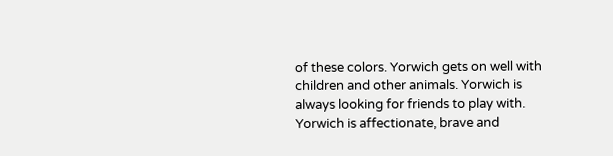of these colors. Yorwich gets on well with children and other animals. Yorwich is always looking for friends to play with. Yorwich is affectionate, brave and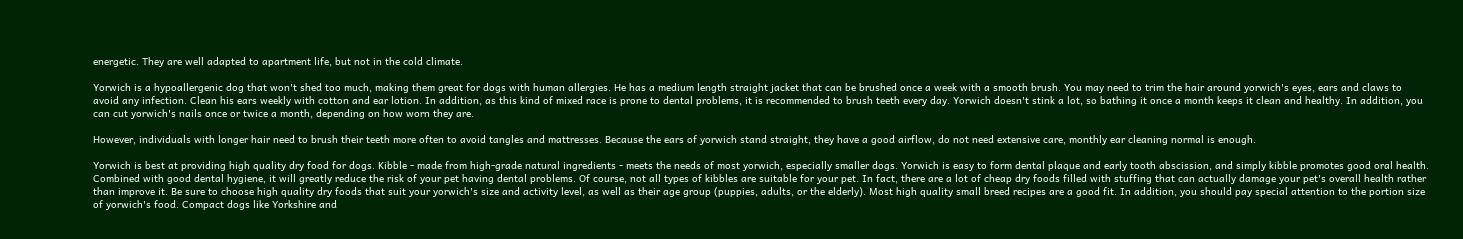energetic. They are well adapted to apartment life, but not in the cold climate.

Yorwich is a hypoallergenic dog that won't shed too much, making them great for dogs with human allergies. He has a medium length straight jacket that can be brushed once a week with a smooth brush. You may need to trim the hair around yorwich's eyes, ears and claws to avoid any infection. Clean his ears weekly with cotton and ear lotion. In addition, as this kind of mixed race is prone to dental problems, it is recommended to brush teeth every day. Yorwich doesn't stink a lot, so bathing it once a month keeps it clean and healthy. In addition, you can cut yorwich's nails once or twice a month, depending on how worn they are.

However, individuals with longer hair need to brush their teeth more often to avoid tangles and mattresses. Because the ears of yorwich stand straight, they have a good airflow, do not need extensive care, monthly ear cleaning normal is enough.

Yorwich is best at providing high quality dry food for dogs. Kibble - made from high-grade natural ingredients - meets the needs of most yorwich, especially smaller dogs. Yorwich is easy to form dental plaque and early tooth abscission, and simply kibble promotes good oral health. Combined with good dental hygiene, it will greatly reduce the risk of your pet having dental problems. Of course, not all types of kibbles are suitable for your pet. In fact, there are a lot of cheap dry foods filled with stuffing that can actually damage your pet's overall health rather than improve it. Be sure to choose high quality dry foods that suit your yorwich's size and activity level, as well as their age group (puppies, adults, or the elderly). Most high quality small breed recipes are a good fit. In addition, you should pay special attention to the portion size of yorwich's food. Compact dogs like Yorkshire and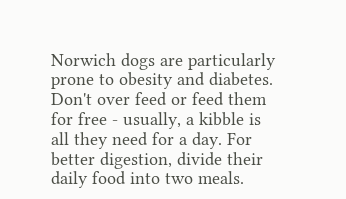Norwich dogs are particularly prone to obesity and diabetes. Don't over feed or feed them for free - usually, a kibble is all they need for a day. For better digestion, divide their daily food into two meals.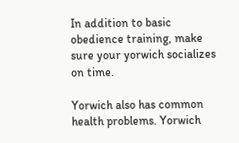In addition to basic obedience training, make sure your yorwich socializes on time.

Yorwich also has common health problems. Yorwich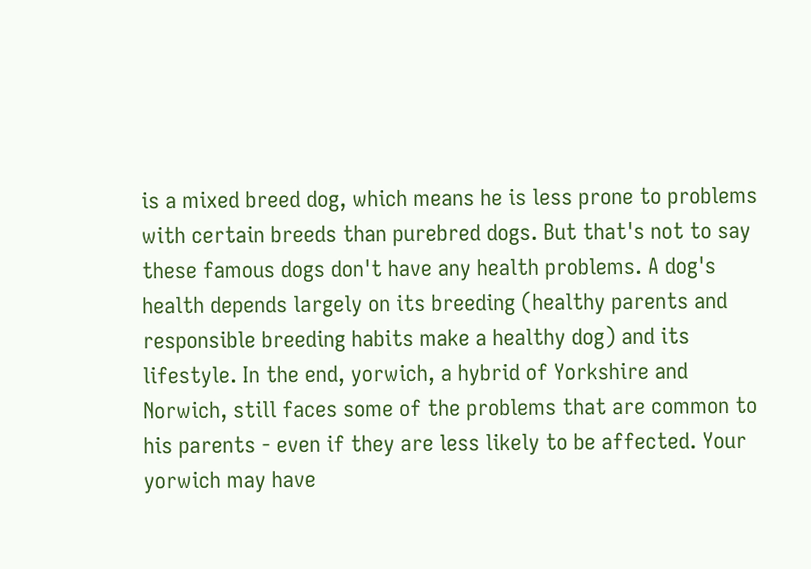is a mixed breed dog, which means he is less prone to problems with certain breeds than purebred dogs. But that's not to say these famous dogs don't have any health problems. A dog's health depends largely on its breeding (healthy parents and responsible breeding habits make a healthy dog) and its lifestyle. In the end, yorwich, a hybrid of Yorkshire and Norwich, still faces some of the problems that are common to his parents - even if they are less likely to be affected. Your yorwich may have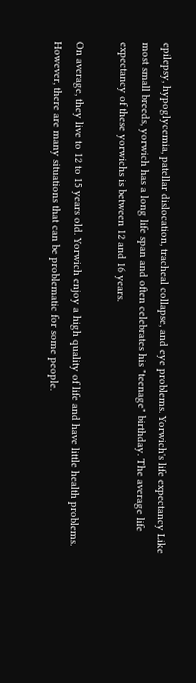epilepsy, hypoglycemia, patellar dislocation, tracheal collapse, and eye problems. Yorwich's life expectancy Like most small breeds, yorwich has a long life span and often celebrates his "teenage" birthday. The average life expectancy of these yorwichs is between 12 and 16 years.

On average, they live to 12 to 15 years old. Yorwich enjoy a high quality of life and have little health problems. However, there are many situations that can be problematic for some people.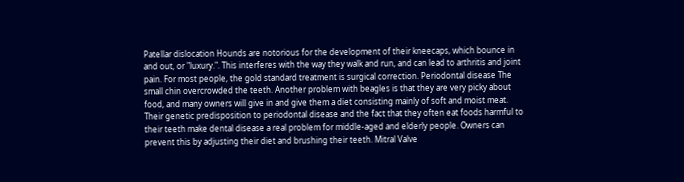Patellar dislocation Hounds are notorious for the development of their kneecaps, which bounce in and out, or "luxury.". This interferes with the way they walk and run, and can lead to arthritis and joint pain. For most people, the gold standard treatment is surgical correction. Periodontal disease The small chin overcrowded the teeth. Another problem with beagles is that they are very picky about food, and many owners will give in and give them a diet consisting mainly of soft and moist meat. Their genetic predisposition to periodontal disease and the fact that they often eat foods harmful to their teeth make dental disease a real problem for middle-aged and elderly people. Owners can prevent this by adjusting their diet and brushing their teeth. Mitral Valve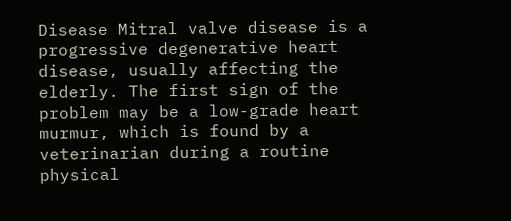Disease Mitral valve disease is a progressive degenerative heart disease, usually affecting the elderly. The first sign of the problem may be a low-grade heart murmur, which is found by a veterinarian during a routine physical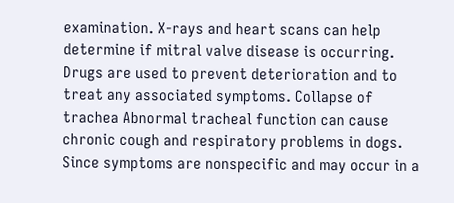examination. X-rays and heart scans can help determine if mitral valve disease is occurring. Drugs are used to prevent deterioration and to treat any associated symptoms. Collapse of trachea Abnormal tracheal function can cause chronic cough and respiratory problems in dogs. Since symptoms are nonspecific and may occur in a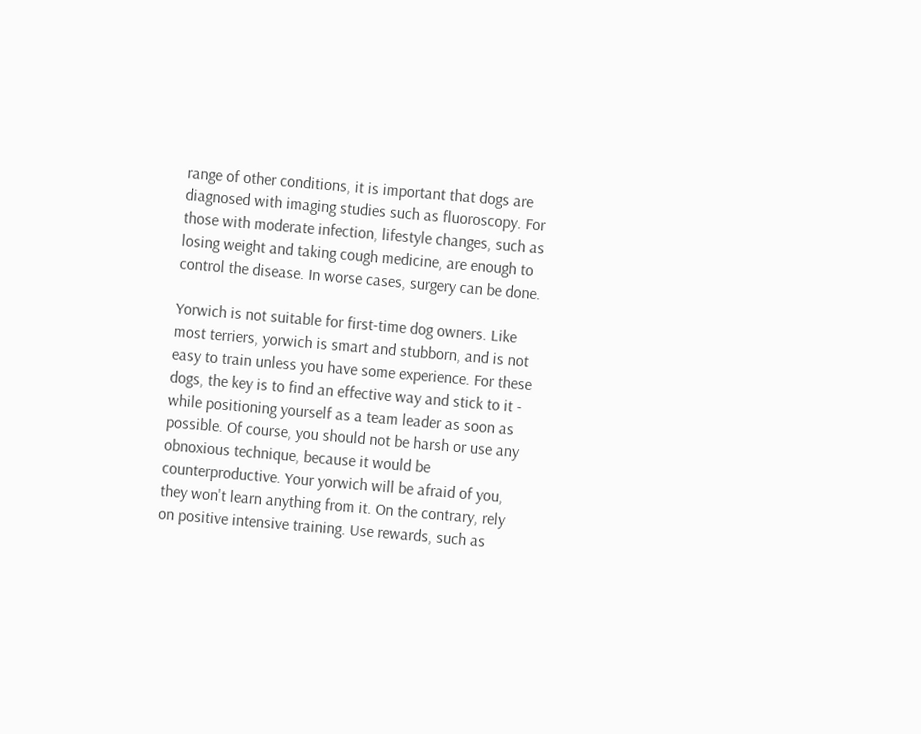range of other conditions, it is important that dogs are diagnosed with imaging studies such as fluoroscopy. For those with moderate infection, lifestyle changes, such as losing weight and taking cough medicine, are enough to control the disease. In worse cases, surgery can be done.

Yorwich is not suitable for first-time dog owners. Like most terriers, yorwich is smart and stubborn, and is not easy to train unless you have some experience. For these dogs, the key is to find an effective way and stick to it - while positioning yourself as a team leader as soon as possible. Of course, you should not be harsh or use any obnoxious technique, because it would be counterproductive. Your yorwich will be afraid of you, they won't learn anything from it. On the contrary, rely on positive intensive training. Use rewards, such as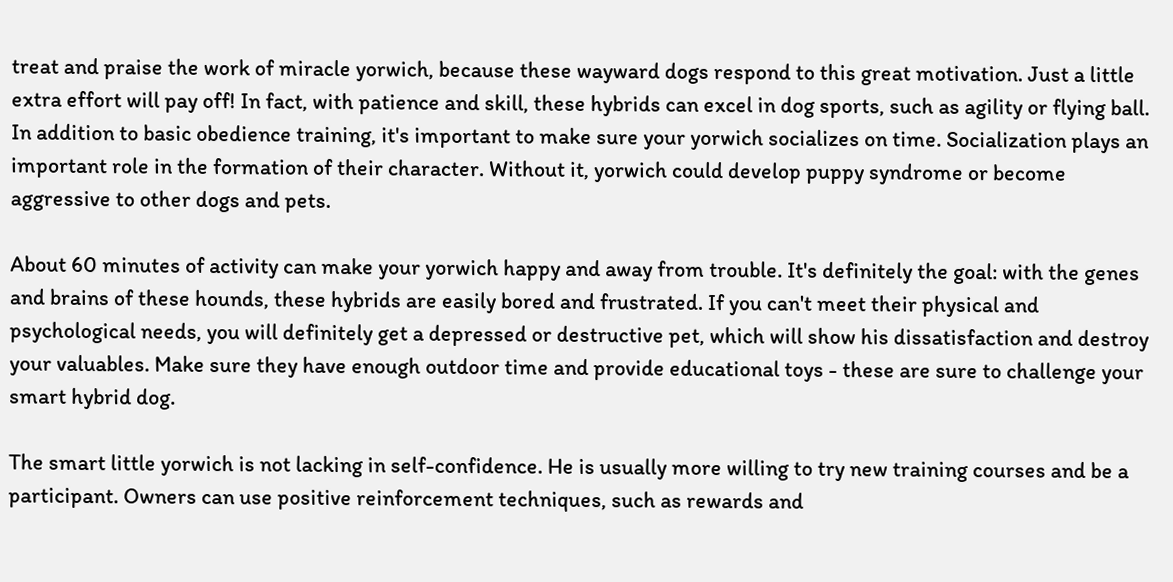treat and praise the work of miracle yorwich, because these wayward dogs respond to this great motivation. Just a little extra effort will pay off! In fact, with patience and skill, these hybrids can excel in dog sports, such as agility or flying ball. In addition to basic obedience training, it's important to make sure your yorwich socializes on time. Socialization plays an important role in the formation of their character. Without it, yorwich could develop puppy syndrome or become aggressive to other dogs and pets.

About 60 minutes of activity can make your yorwich happy and away from trouble. It's definitely the goal: with the genes and brains of these hounds, these hybrids are easily bored and frustrated. If you can't meet their physical and psychological needs, you will definitely get a depressed or destructive pet, which will show his dissatisfaction and destroy your valuables. Make sure they have enough outdoor time and provide educational toys - these are sure to challenge your smart hybrid dog.

The smart little yorwich is not lacking in self-confidence. He is usually more willing to try new training courses and be a participant. Owners can use positive reinforcement techniques, such as rewards and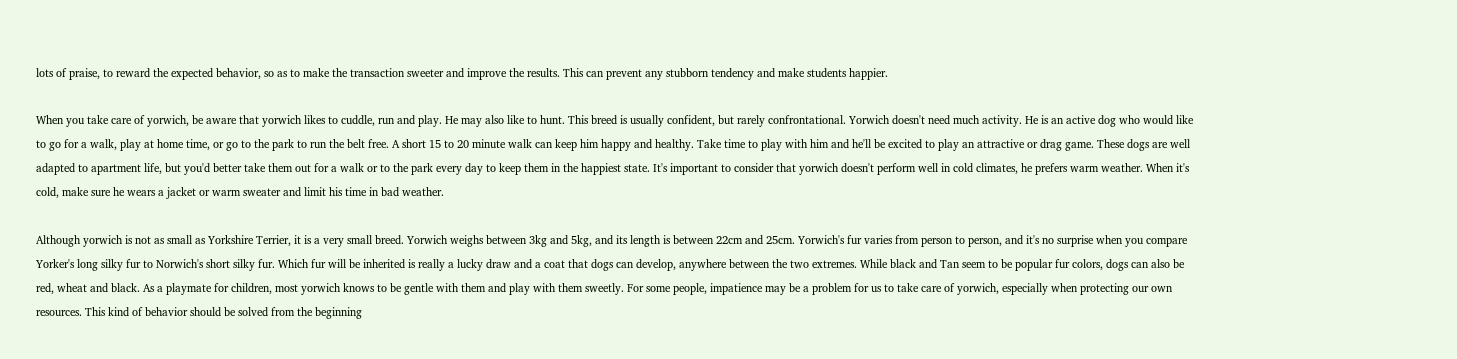lots of praise, to reward the expected behavior, so as to make the transaction sweeter and improve the results. This can prevent any stubborn tendency and make students happier.

When you take care of yorwich, be aware that yorwich likes to cuddle, run and play. He may also like to hunt. This breed is usually confident, but rarely confrontational. Yorwich doesn't need much activity. He is an active dog who would like to go for a walk, play at home time, or go to the park to run the belt free. A short 15 to 20 minute walk can keep him happy and healthy. Take time to play with him and he'll be excited to play an attractive or drag game. These dogs are well adapted to apartment life, but you'd better take them out for a walk or to the park every day to keep them in the happiest state. It's important to consider that yorwich doesn't perform well in cold climates, he prefers warm weather. When it's cold, make sure he wears a jacket or warm sweater and limit his time in bad weather.

Although yorwich is not as small as Yorkshire Terrier, it is a very small breed. Yorwich weighs between 3kg and 5kg, and its length is between 22cm and 25cm. Yorwich's fur varies from person to person, and it's no surprise when you compare Yorker's long silky fur to Norwich's short silky fur. Which fur will be inherited is really a lucky draw and a coat that dogs can develop, anywhere between the two extremes. While black and Tan seem to be popular fur colors, dogs can also be red, wheat and black. As a playmate for children, most yorwich knows to be gentle with them and play with them sweetly. For some people, impatience may be a problem for us to take care of yorwich, especially when protecting our own resources. This kind of behavior should be solved from the beginning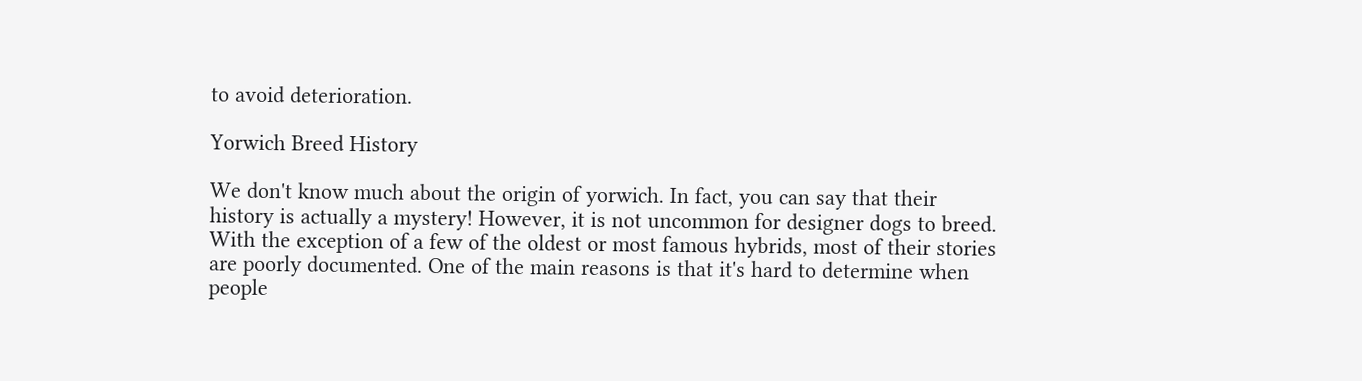to avoid deterioration.

Yorwich Breed History

We don't know much about the origin of yorwich. In fact, you can say that their history is actually a mystery! However, it is not uncommon for designer dogs to breed. With the exception of a few of the oldest or most famous hybrids, most of their stories are poorly documented. One of the main reasons is that it's hard to determine when people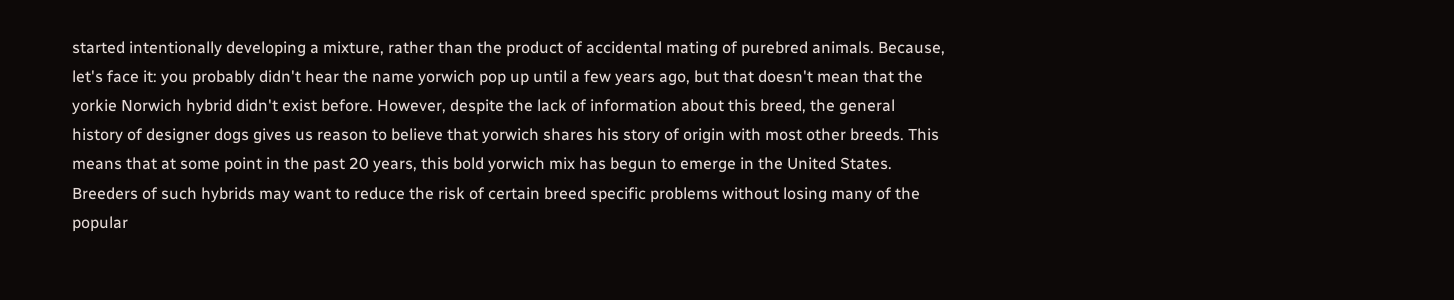started intentionally developing a mixture, rather than the product of accidental mating of purebred animals. Because, let's face it: you probably didn't hear the name yorwich pop up until a few years ago, but that doesn't mean that the yorkie Norwich hybrid didn't exist before. However, despite the lack of information about this breed, the general history of designer dogs gives us reason to believe that yorwich shares his story of origin with most other breeds. This means that at some point in the past 20 years, this bold yorwich mix has begun to emerge in the United States. Breeders of such hybrids may want to reduce the risk of certain breed specific problems without losing many of the popular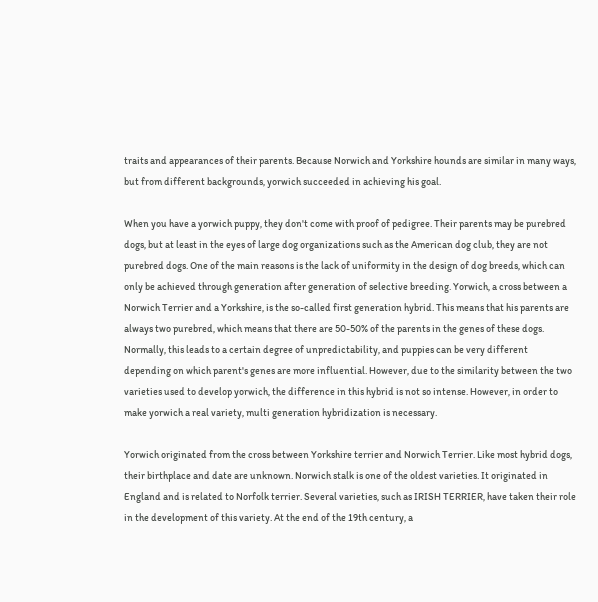traits and appearances of their parents. Because Norwich and Yorkshire hounds are similar in many ways, but from different backgrounds, yorwich succeeded in achieving his goal.

When you have a yorwich puppy, they don't come with proof of pedigree. Their parents may be purebred dogs, but at least in the eyes of large dog organizations such as the American dog club, they are not purebred dogs. One of the main reasons is the lack of uniformity in the design of dog breeds, which can only be achieved through generation after generation of selective breeding. Yorwich, a cross between a Norwich Terrier and a Yorkshire, is the so-called first generation hybrid. This means that his parents are always two purebred, which means that there are 50-50% of the parents in the genes of these dogs. Normally, this leads to a certain degree of unpredictability, and puppies can be very different depending on which parent's genes are more influential. However, due to the similarity between the two varieties used to develop yorwich, the difference in this hybrid is not so intense. However, in order to make yorwich a real variety, multi generation hybridization is necessary.

Yorwich originated from the cross between Yorkshire terrier and Norwich Terrier. Like most hybrid dogs, their birthplace and date are unknown. Norwich stalk is one of the oldest varieties. It originated in England and is related to Norfolk terrier. Several varieties, such as IRISH TERRIER, have taken their role in the development of this variety. At the end of the 19th century, a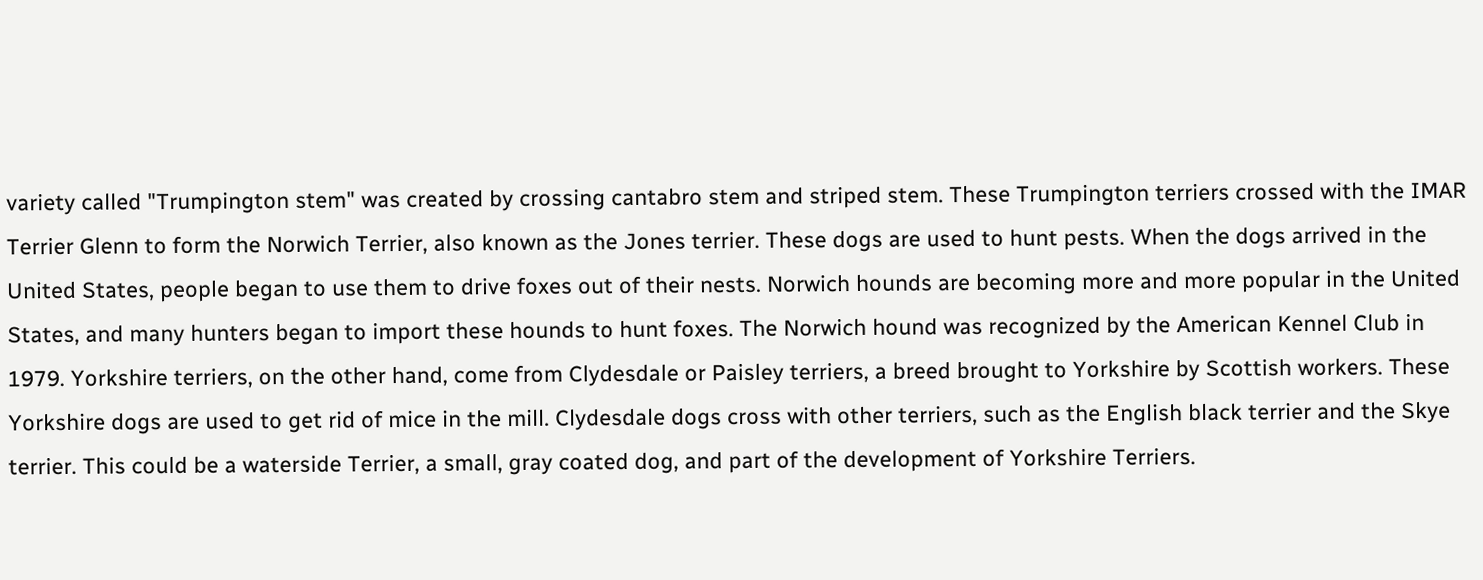variety called "Trumpington stem" was created by crossing cantabro stem and striped stem. These Trumpington terriers crossed with the IMAR Terrier Glenn to form the Norwich Terrier, also known as the Jones terrier. These dogs are used to hunt pests. When the dogs arrived in the United States, people began to use them to drive foxes out of their nests. Norwich hounds are becoming more and more popular in the United States, and many hunters began to import these hounds to hunt foxes. The Norwich hound was recognized by the American Kennel Club in 1979. Yorkshire terriers, on the other hand, come from Clydesdale or Paisley terriers, a breed brought to Yorkshire by Scottish workers. These Yorkshire dogs are used to get rid of mice in the mill. Clydesdale dogs cross with other terriers, such as the English black terrier and the Skye terrier. This could be a waterside Terrier, a small, gray coated dog, and part of the development of Yorkshire Terriers.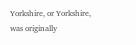Yorkshire, or Yorkshire, was originally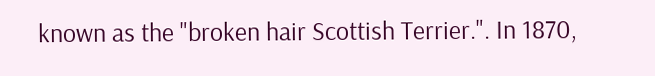known as the "broken hair Scottish Terrier.". In 1870,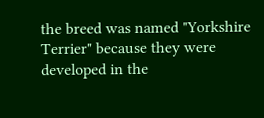the breed was named "Yorkshire Terrier" because they were developed in the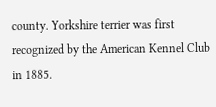county. Yorkshire terrier was first recognized by the American Kennel Club in 1885.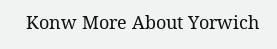Konw More About Yorwich